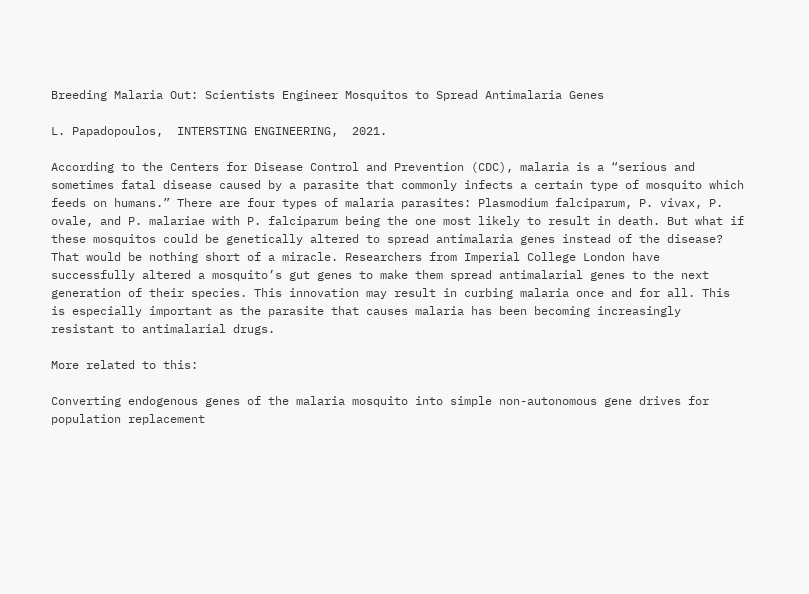Breeding Malaria Out: Scientists Engineer Mosquitos to Spread Antimalaria Genes

L. Papadopoulos,  INTERSTING ENGINEERING,  2021.

According to the Centers for Disease Control and Prevention (CDC), malaria is a “serious and sometimes fatal disease caused by a parasite that commonly infects a certain type of mosquito which feeds on humans.” There are four types of malaria parasites: Plasmodium falciparum, P. vivax, P. ovale, and P. malariae with P. falciparum being the one most likely to result in death. But what if these mosquitos could be genetically altered to spread antimalaria genes instead of the disease? That would be nothing short of a miracle. Researchers from Imperial College London have successfully altered a mosquito’s gut genes to make them spread antimalarial genes to the next generation of their species. This innovation may result in curbing malaria once and for all. This is especially important as the parasite that causes malaria has been becoming increasingly resistant to antimalarial drugs.

More related to this:

Converting endogenous genes of the malaria mosquito into simple non-autonomous gene drives for population replacement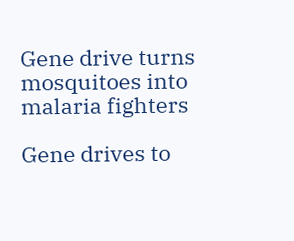Gene drive turns mosquitoes into malaria fighters

Gene drives to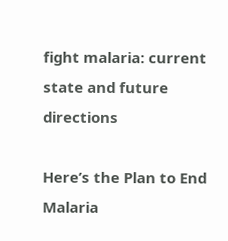fight malaria: current state and future directions

Here’s the Plan to End Malaria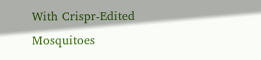With Crispr-Edited Mosquitoes